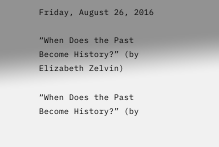Friday, August 26, 2016

“When Does the Past Become History?” (by Elizabeth Zelvin)

“When Does the Past Become History?” (by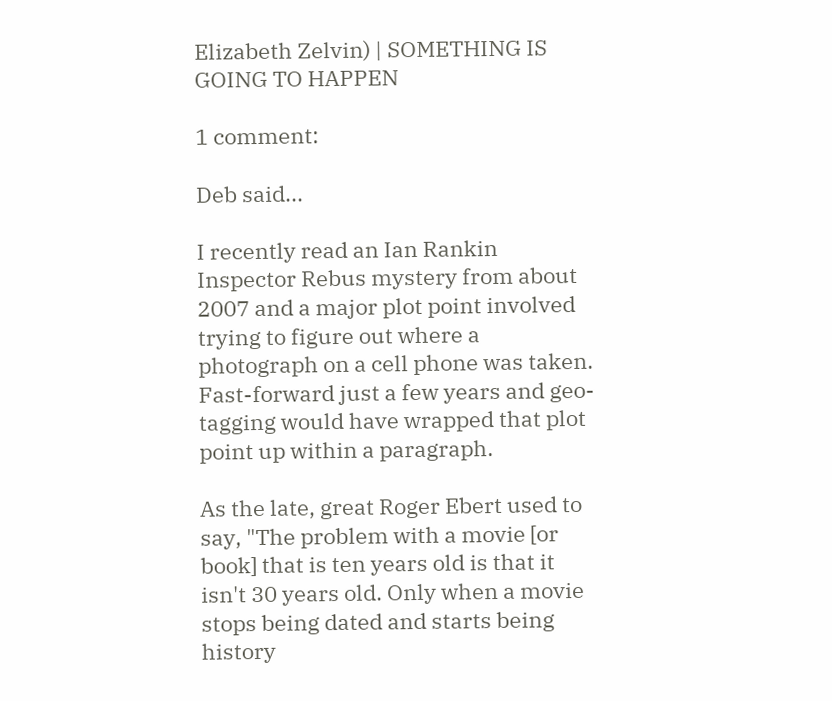Elizabeth Zelvin) | SOMETHING IS GOING TO HAPPEN

1 comment:

Deb said...

I recently read an Ian Rankin Inspector Rebus mystery from about 2007 and a major plot point involved trying to figure out where a photograph on a cell phone was taken. Fast-forward just a few years and geo-tagging would have wrapped that plot point up within a paragraph.

As the late, great Roger Ebert used to say, "The problem with a movie [or book] that is ten years old is that it isn't 30 years old. Only when a movie stops being dated and starts being history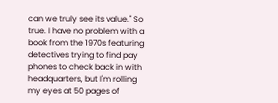can we truly see its value." So true. I have no problem with a book from the 1970s featuring detectives trying to find pay phones to check back in with headquarters, but I'm rolling my eyes at 50 pages of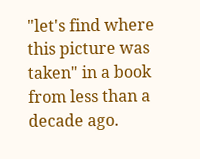"let's find where this picture was taken" in a book from less than a decade ago.